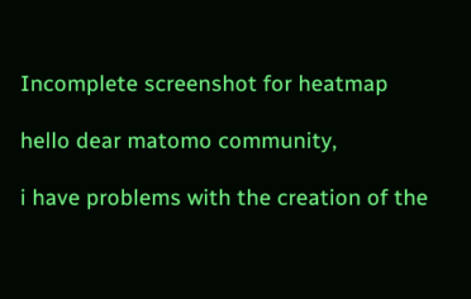Incomplete screenshot for heatmap

hello dear matomo community,

i have problems with the creation of the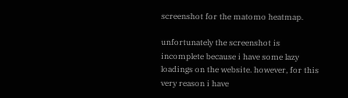screenshot for the matomo heatmap.

unfortunately the screenshot is incomplete because i have some lazy loadings on the website. however, for this very reason i have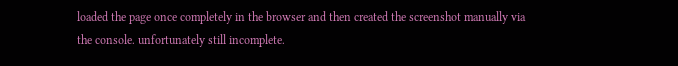loaded the page once completely in the browser and then created the screenshot manually via the console. unfortunately still incomplete.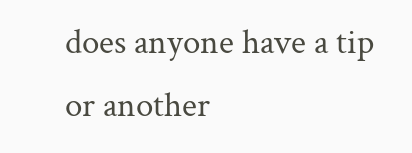does anyone have a tip or another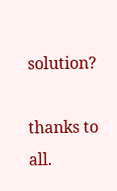solution?

thanks to all.